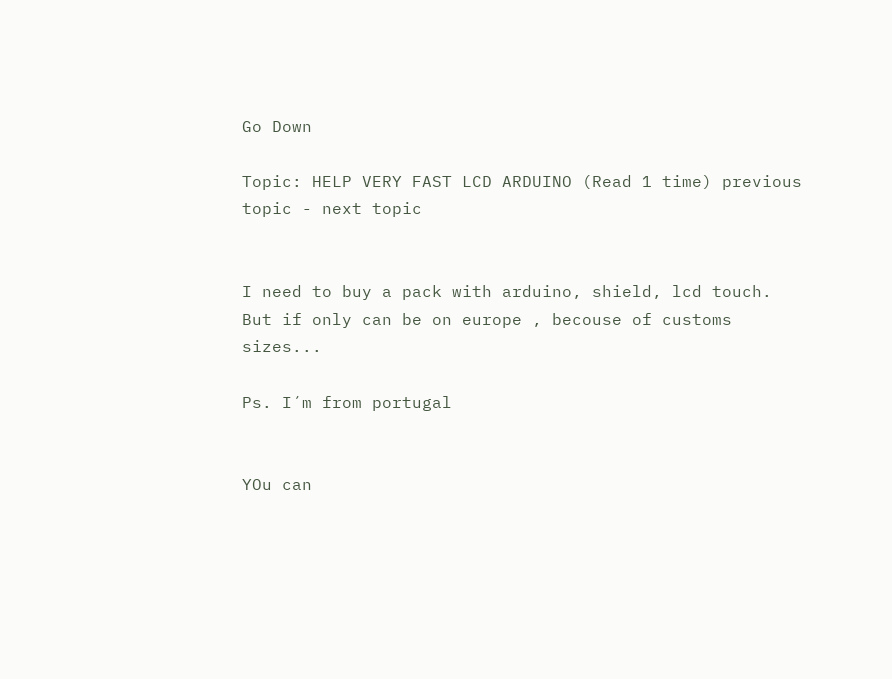Go Down

Topic: HELP VERY FAST LCD ARDUINO (Read 1 time) previous topic - next topic


I need to buy a pack with arduino, shield, lcd touch.
But if only can be on europe , becouse of customs sizes...

Ps. I´m from portugal


YOu can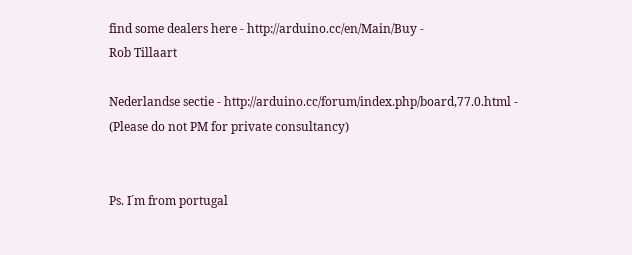find some dealers here - http://arduino.cc/en/Main/Buy -
Rob Tillaart

Nederlandse sectie - http://arduino.cc/forum/index.php/board,77.0.html -
(Please do not PM for private consultancy)


Ps. I´m from portugal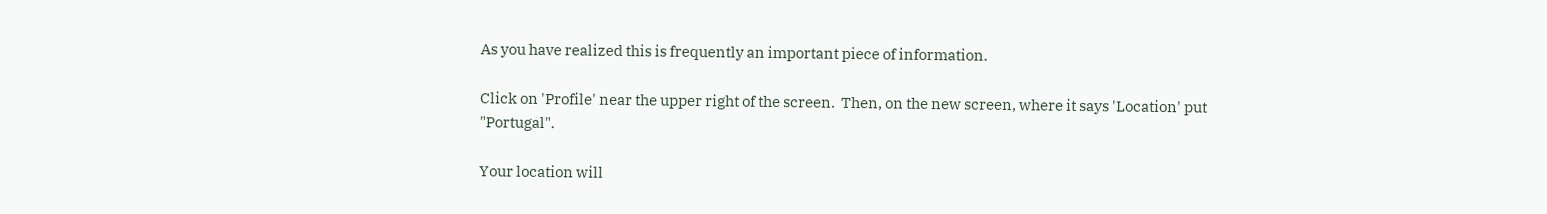As you have realized this is frequently an important piece of information.

Click on 'Profile' near the upper right of the screen.  Then, on the new screen, where it says 'Location' put "Portugal".

Your location will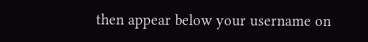then appear below your username on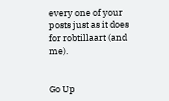every one of your posts just as it does for robtillaart (and me).


Go Up